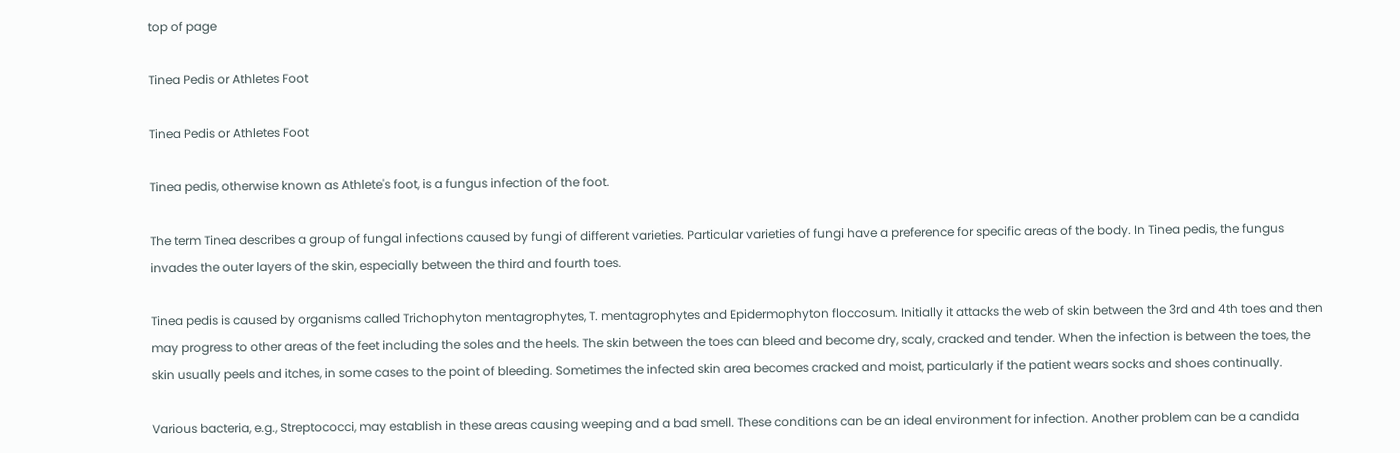top of page

Tinea Pedis or Athletes Foot

Tinea Pedis or Athletes Foot

Tinea pedis, otherwise known as Athlete's foot, is a fungus infection of the foot.

The term Tinea describes a group of fungal infections caused by fungi of different varieties. Particular varieties of fungi have a preference for specific areas of the body. In Tinea pedis, the fungus invades the outer layers of the skin, especially between the third and fourth toes.

Tinea pedis is caused by organisms called Trichophyton mentagrophytes, T. mentagrophytes and Epidermophyton floccosum. Initially it attacks the web of skin between the 3rd and 4th toes and then may progress to other areas of the feet including the soles and the heels. The skin between the toes can bleed and become dry, scaly, cracked and tender. When the infection is between the toes, the skin usually peels and itches, in some cases to the point of bleeding. Sometimes the infected skin area becomes cracked and moist, particularly if the patient wears socks and shoes continually.

Various bacteria, e.g., Streptococci, may establish in these areas causing weeping and a bad smell. These conditions can be an ideal environment for infection. Another problem can be a candida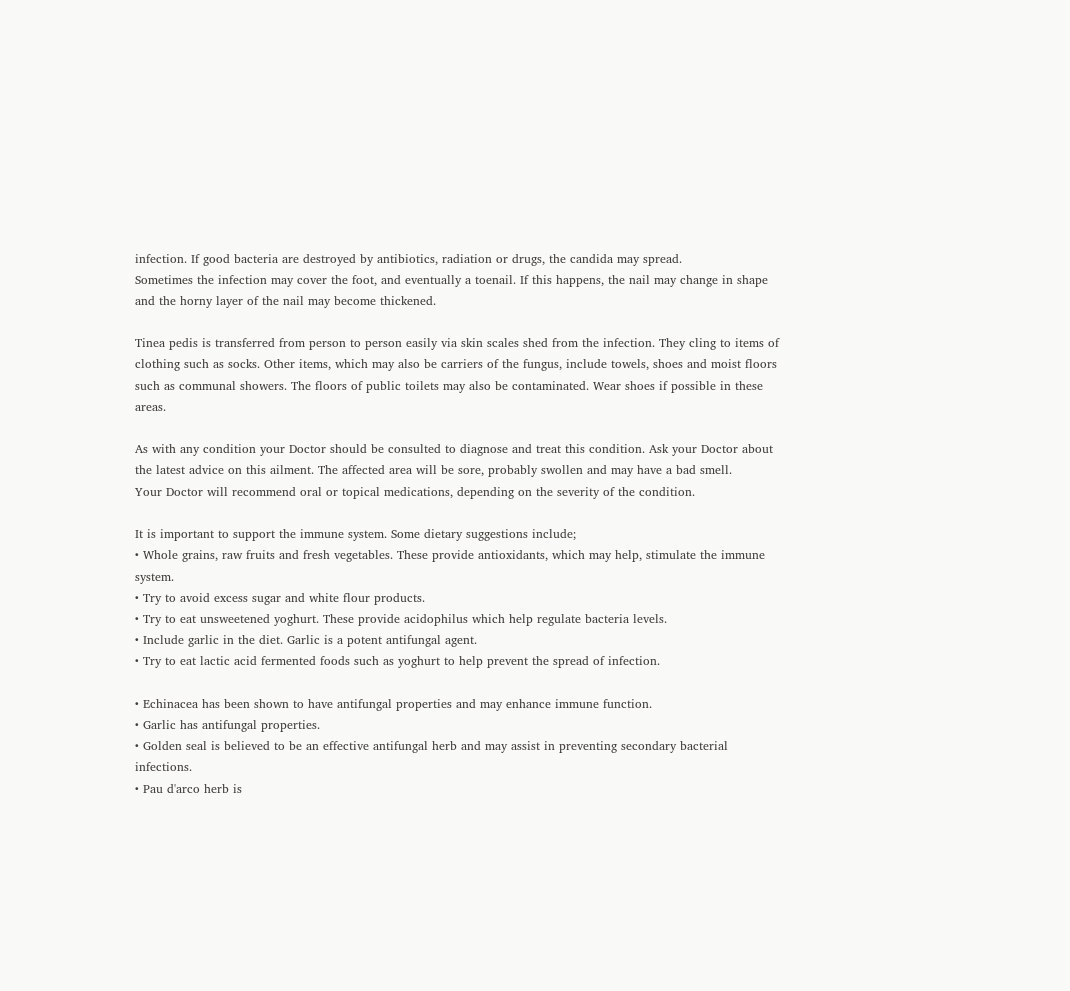infection. If good bacteria are destroyed by antibiotics, radiation or drugs, the candida may spread.
Sometimes the infection may cover the foot, and eventually a toenail. If this happens, the nail may change in shape and the horny layer of the nail may become thickened.

Tinea pedis is transferred from person to person easily via skin scales shed from the infection. They cling to items of clothing such as socks. Other items, which may also be carriers of the fungus, include towels, shoes and moist floors such as communal showers. The floors of public toilets may also be contaminated. Wear shoes if possible in these areas.

As with any condition your Doctor should be consulted to diagnose and treat this condition. Ask your Doctor about the latest advice on this ailment. The affected area will be sore, probably swollen and may have a bad smell.
Your Doctor will recommend oral or topical medications, depending on the severity of the condition.

It is important to support the immune system. Some dietary suggestions include;
• Whole grains, raw fruits and fresh vegetables. These provide antioxidants, which may help, stimulate the immune system.
• Try to avoid excess sugar and white flour products.
• Try to eat unsweetened yoghurt. These provide acidophilus which help regulate bacteria levels.
• Include garlic in the diet. Garlic is a potent antifungal agent.
• Try to eat lactic acid fermented foods such as yoghurt to help prevent the spread of infection.

• Echinacea has been shown to have antifungal properties and may enhance immune function.
• Garlic has antifungal properties.
• Golden seal is believed to be an effective antifungal herb and may assist in preventing secondary bacterial infections.
• Pau d'arco herb is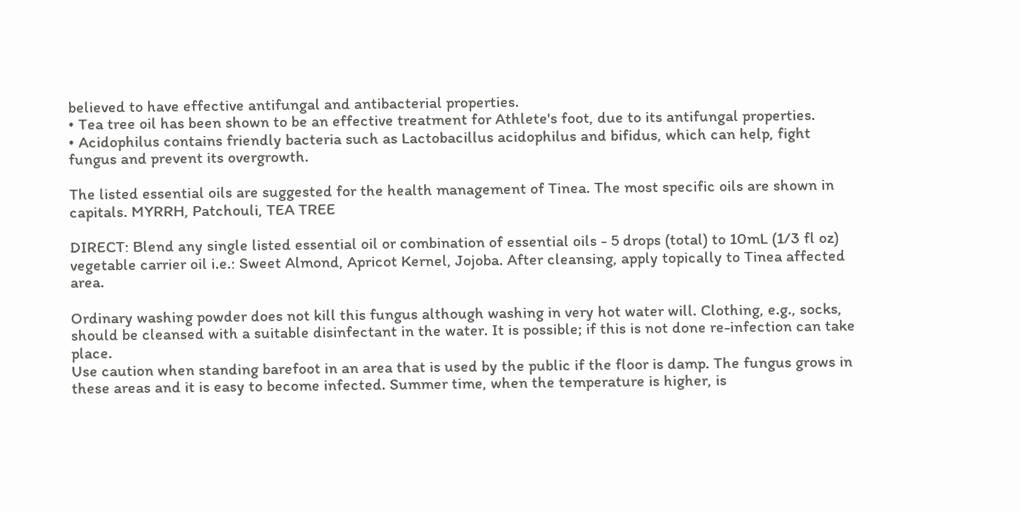believed to have effective antifungal and antibacterial properties.
• Tea tree oil has been shown to be an effective treatment for Athlete's foot, due to its antifungal properties.
• Acidophilus contains friendly bacteria such as Lactobacillus acidophilus and bifidus, which can help, fight fungus and prevent its overgrowth.

The listed essential oils are suggested for the health management of Tinea. The most specific oils are shown in capitals. MYRRH, Patchouli, TEA TREE

DIRECT: Blend any single listed essential oil or combination of essential oils - 5 drops (total) to 10mL (1/3 fl oz) vegetable carrier oil i.e.: Sweet Almond, Apricot Kernel, Jojoba. After cleansing, apply topically to Tinea affected area.

Ordinary washing powder does not kill this fungus although washing in very hot water will. Clothing, e.g., socks, should be cleansed with a suitable disinfectant in the water. It is possible; if this is not done re-infection can take place.
Use caution when standing barefoot in an area that is used by the public if the floor is damp. The fungus grows in these areas and it is easy to become infected. Summer time, when the temperature is higher, is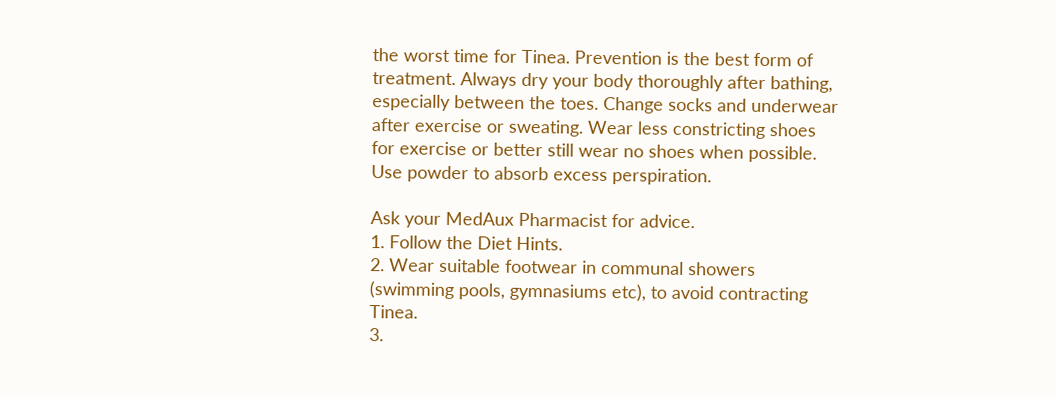the worst time for Tinea. Prevention is the best form of treatment. Always dry your body thoroughly after bathing, especially between the toes. Change socks and underwear after exercise or sweating. Wear less constricting shoes for exercise or better still wear no shoes when possible. Use powder to absorb excess perspiration.

Ask your MedAux Pharmacist for advice.
1. Follow the Diet Hints.
2. Wear suitable footwear in communal showers (swimming pools, gymnasiums etc), to avoid contracting Tinea.
3.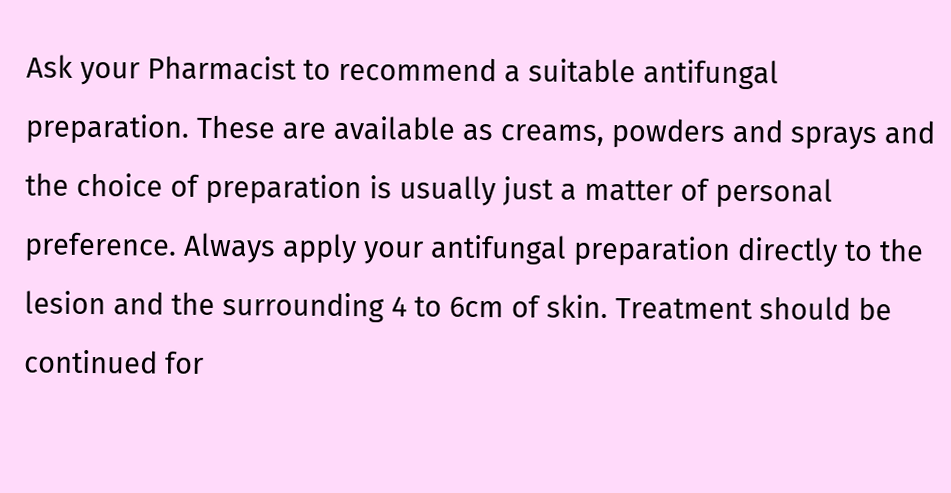Ask your Pharmacist to recommend a suitable antifungal preparation. These are available as creams, powders and sprays and the choice of preparation is usually just a matter of personal preference. Always apply your antifungal preparation directly to the lesion and the surrounding 4 to 6cm of skin. Treatment should be continued for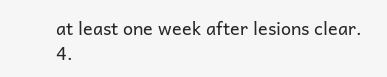at least one week after lesions clear.
4.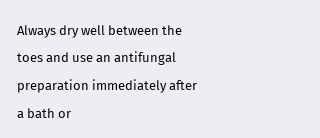Always dry well between the toes and use an antifungal preparation immediately after a bath or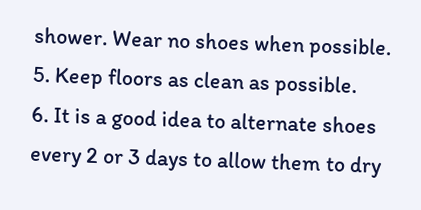shower. Wear no shoes when possible.
5. Keep floors as clean as possible.
6. It is a good idea to alternate shoes every 2 or 3 days to allow them to dry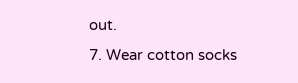out.
7. Wear cotton socks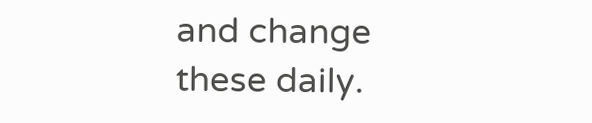and change these daily.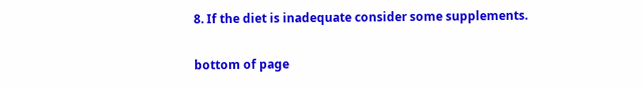8. If the diet is inadequate consider some supplements.

bottom of page